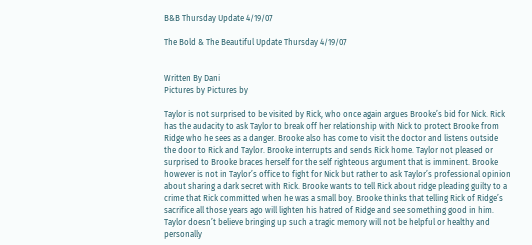B&B Thursday Update 4/19/07

The Bold & The Beautiful Update Thursday 4/19/07


Written By Dani
Pictures by Pictures by

Taylor is not surprised to be visited by Rick, who once again argues Brooke’s bid for Nick. Rick has the audacity to ask Taylor to break off her relationship with Nick to protect Brooke from Ridge who he sees as a danger. Brooke also has come to visit the doctor and listens outside the door to Rick and Taylor. Brooke interrupts and sends Rick home. Taylor not pleased or surprised to Brooke braces herself for the self righteous argument that is imminent. Brooke however is not in Taylor’s office to fight for Nick but rather to ask Taylor’s professional opinion about sharing a dark secret with Rick. Brooke wants to tell Rick about ridge pleading guilty to a crime that Rick committed when he was a small boy. Brooke thinks that telling Rick of Ridge’s sacrifice all those years ago will lighten his hatred of Ridge and see something good in him. Taylor doesn’t believe bringing up such a tragic memory will not be helpful or healthy and personally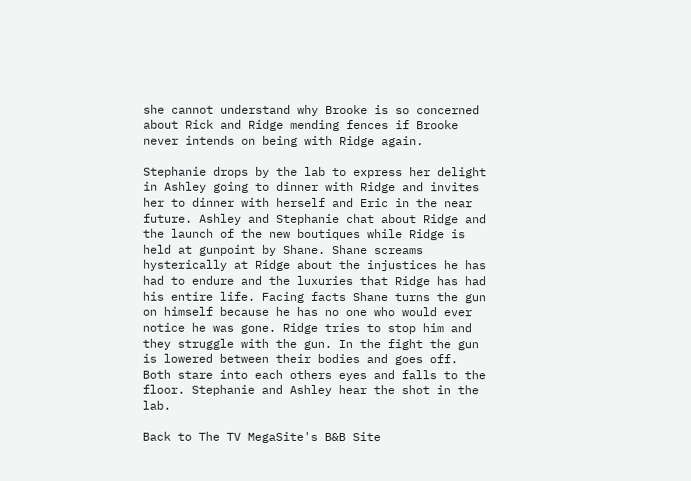she cannot understand why Brooke is so concerned about Rick and Ridge mending fences if Brooke never intends on being with Ridge again.

Stephanie drops by the lab to express her delight in Ashley going to dinner with Ridge and invites her to dinner with herself and Eric in the near future. Ashley and Stephanie chat about Ridge and the launch of the new boutiques while Ridge is held at gunpoint by Shane. Shane screams hysterically at Ridge about the injustices he has had to endure and the luxuries that Ridge has had his entire life. Facing facts Shane turns the gun on himself because he has no one who would ever notice he was gone. Ridge tries to stop him and they struggle with the gun. In the fight the gun is lowered between their bodies and goes off. Both stare into each others eyes and falls to the floor. Stephanie and Ashley hear the shot in the lab.

Back to The TV MegaSite's B&B Site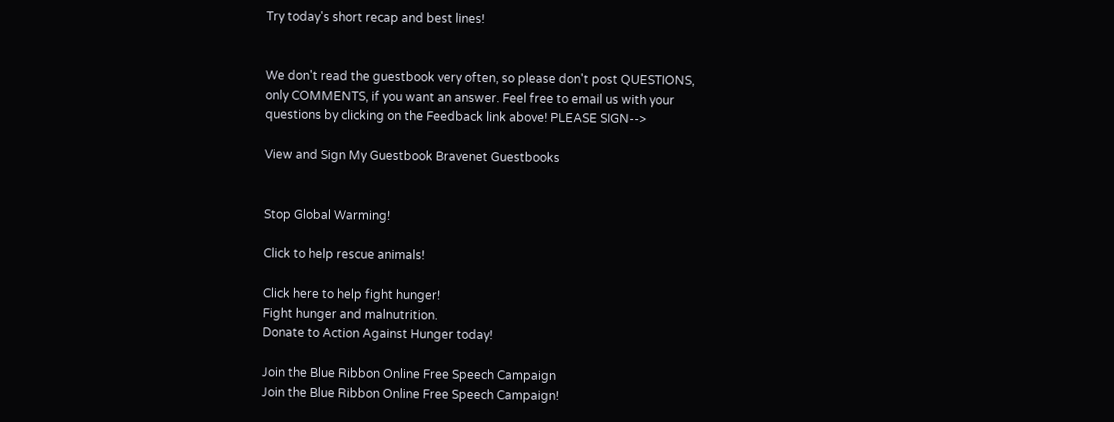Try today's short recap and best lines!


We don't read the guestbook very often, so please don't post QUESTIONS, only COMMENTS, if you want an answer. Feel free to email us with your questions by clicking on the Feedback link above! PLEASE SIGN-->

View and Sign My Guestbook Bravenet Guestbooks


Stop Global Warming!

Click to help rescue animals!

Click here to help fight hunger!
Fight hunger and malnutrition.
Donate to Action Against Hunger today!

Join the Blue Ribbon Online Free Speech Campaign
Join the Blue Ribbon Online Free Speech Campaign!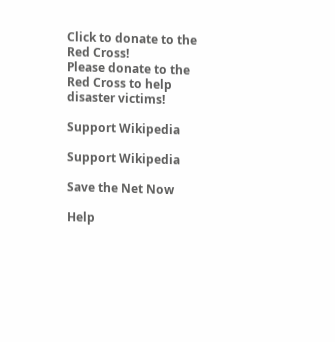Click to donate to the Red Cross!
Please donate to the Red Cross to help disaster victims!

Support Wikipedia

Support Wikipedia

Save the Net Now

Help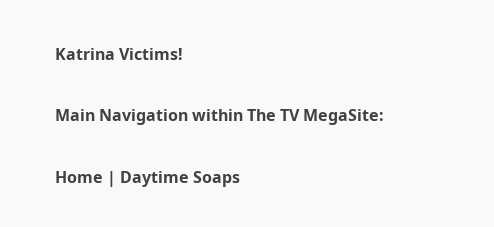Katrina Victims!

Main Navigation within The TV MegaSite:

Home | Daytime Soaps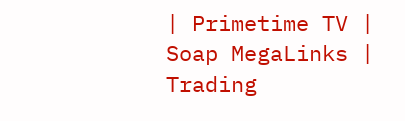| Primetime TV | Soap MegaLinks | Trading